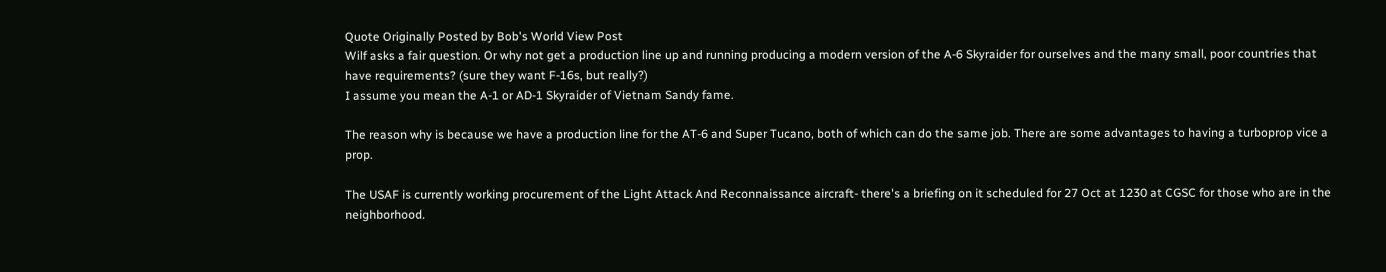Quote Originally Posted by Bob's World View Post
Wilf asks a fair question. Or why not get a production line up and running producing a modern version of the A-6 Skyraider for ourselves and the many small, poor countries that have requirements? (sure they want F-16s, but really?)
I assume you mean the A-1 or AD-1 Skyraider of Vietnam Sandy fame.

The reason why is because we have a production line for the AT-6 and Super Tucano, both of which can do the same job. There are some advantages to having a turboprop vice a prop.

The USAF is currently working procurement of the Light Attack And Reconnaissance aircraft- there's a briefing on it scheduled for 27 Oct at 1230 at CGSC for those who are in the neighborhood.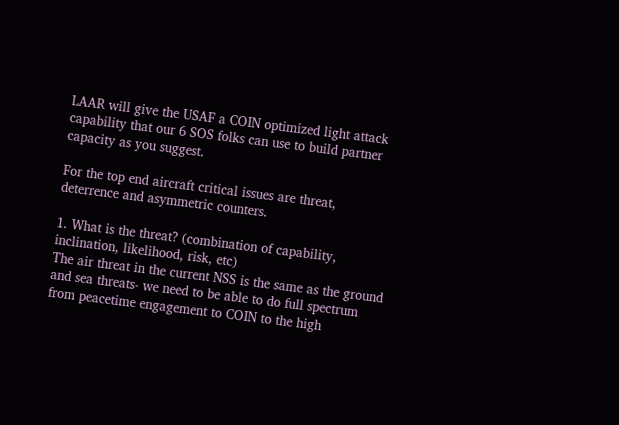LAAR will give the USAF a COIN optimized light attack capability that our 6 SOS folks can use to build partner capacity as you suggest.

For the top end aircraft critical issues are threat, deterrence and asymmetric counters.

1. What is the threat? (combination of capability, inclination, likelihood, risk, etc)
The air threat in the current NSS is the same as the ground and sea threats- we need to be able to do full spectrum from peacetime engagement to COIN to the high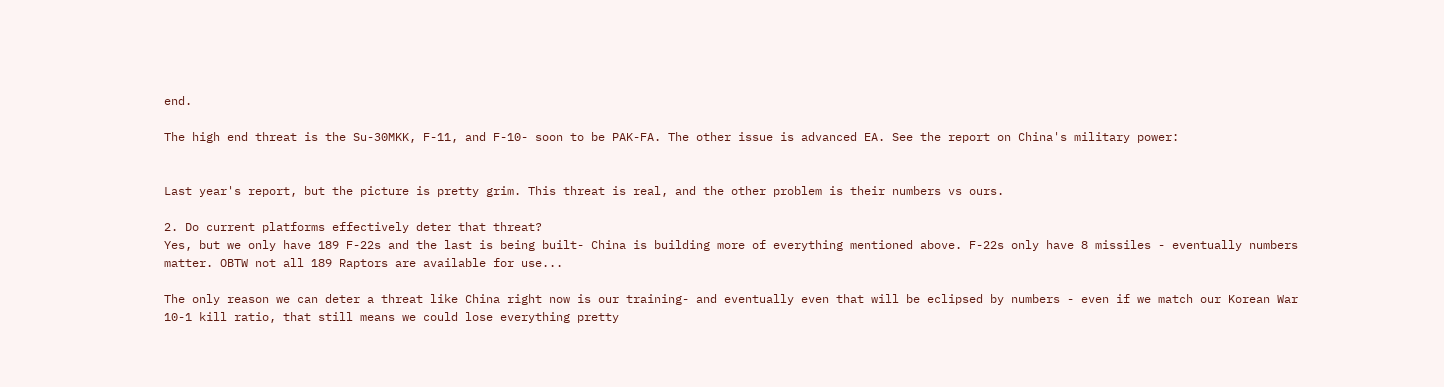end.

The high end threat is the Su-30MKK, F-11, and F-10- soon to be PAK-FA. The other issue is advanced EA. See the report on China's military power:


Last year's report, but the picture is pretty grim. This threat is real, and the other problem is their numbers vs ours.

2. Do current platforms effectively deter that threat?
Yes, but we only have 189 F-22s and the last is being built- China is building more of everything mentioned above. F-22s only have 8 missiles - eventually numbers matter. OBTW not all 189 Raptors are available for use...

The only reason we can deter a threat like China right now is our training- and eventually even that will be eclipsed by numbers - even if we match our Korean War 10-1 kill ratio, that still means we could lose everything pretty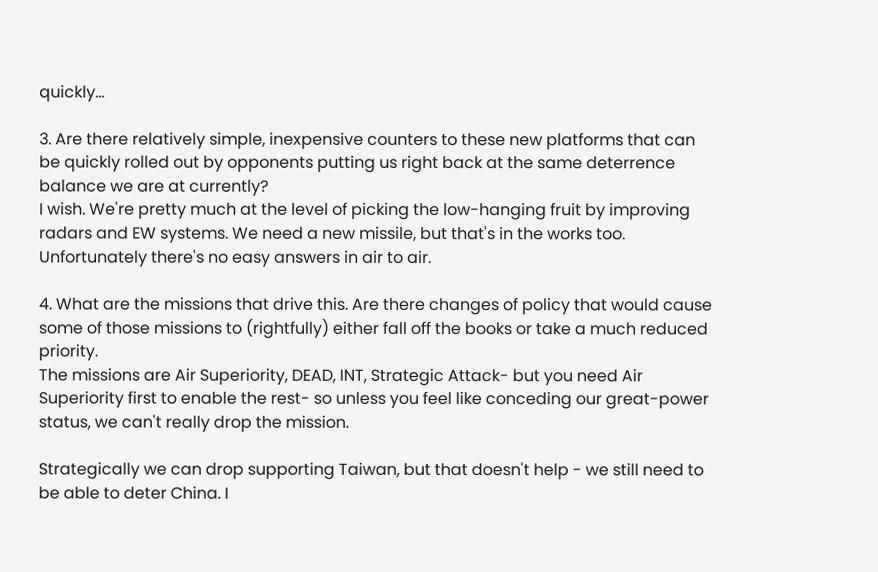quickly...

3. Are there relatively simple, inexpensive counters to these new platforms that can be quickly rolled out by opponents putting us right back at the same deterrence balance we are at currently?
I wish. We're pretty much at the level of picking the low-hanging fruit by improving radars and EW systems. We need a new missile, but that's in the works too. Unfortunately there's no easy answers in air to air.

4. What are the missions that drive this. Are there changes of policy that would cause some of those missions to (rightfully) either fall off the books or take a much reduced priority.
The missions are Air Superiority, DEAD, INT, Strategic Attack- but you need Air Superiority first to enable the rest- so unless you feel like conceding our great-power status, we can't really drop the mission.

Strategically we can drop supporting Taiwan, but that doesn't help - we still need to be able to deter China. I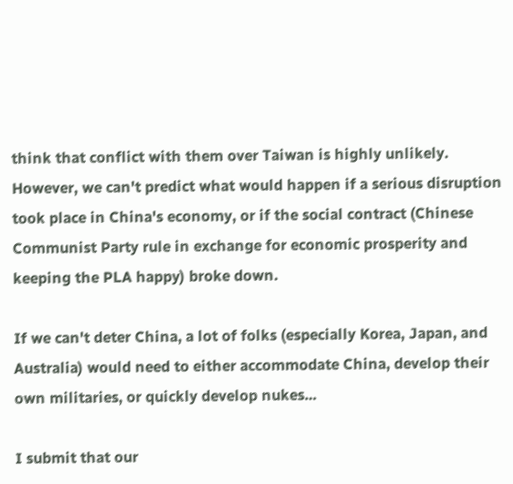think that conflict with them over Taiwan is highly unlikely. However, we can't predict what would happen if a serious disruption took place in China's economy, or if the social contract (Chinese Communist Party rule in exchange for economic prosperity and keeping the PLA happy) broke down.

If we can't deter China, a lot of folks (especially Korea, Japan, and Australia) would need to either accommodate China, develop their own militaries, or quickly develop nukes...

I submit that our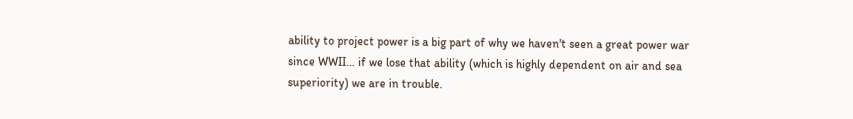ability to project power is a big part of why we haven't seen a great power war since WWII... if we lose that ability (which is highly dependent on air and sea superiority) we are in trouble.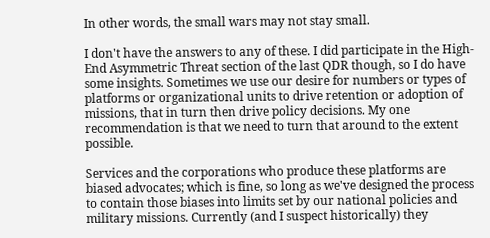In other words, the small wars may not stay small.

I don't have the answers to any of these. I did participate in the High-End Asymmetric Threat section of the last QDR though, so I do have some insights. Sometimes we use our desire for numbers or types of platforms or organizational units to drive retention or adoption of missions, that in turn then drive policy decisions. My one recommendation is that we need to turn that around to the extent possible.

Services and the corporations who produce these platforms are biased advocates; which is fine, so long as we've designed the process to contain those biases into limits set by our national policies and military missions. Currently (and I suspect historically) they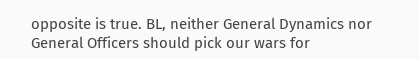opposite is true. BL, neither General Dynamics nor General Officers should pick our wars for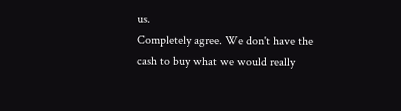us.
Completely agree. We don't have the cash to buy what we would really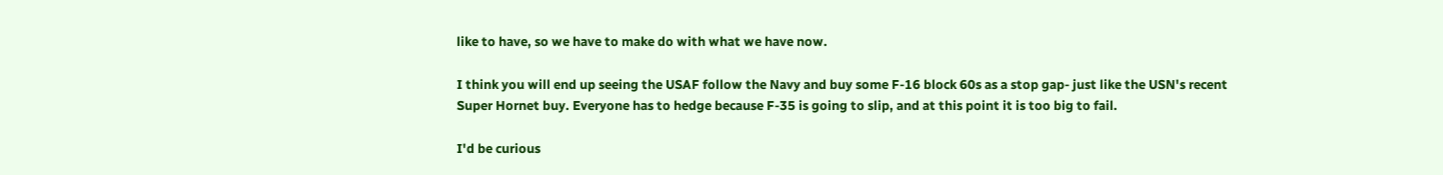like to have, so we have to make do with what we have now.

I think you will end up seeing the USAF follow the Navy and buy some F-16 block 60s as a stop gap- just like the USN's recent Super Hornet buy. Everyone has to hedge because F-35 is going to slip, and at this point it is too big to fail.

I'd be curious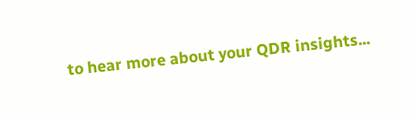to hear more about your QDR insights...